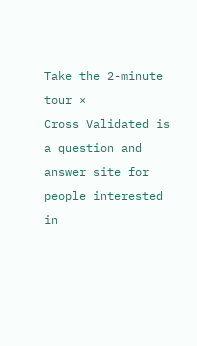Take the 2-minute tour ×
Cross Validated is a question and answer site for people interested in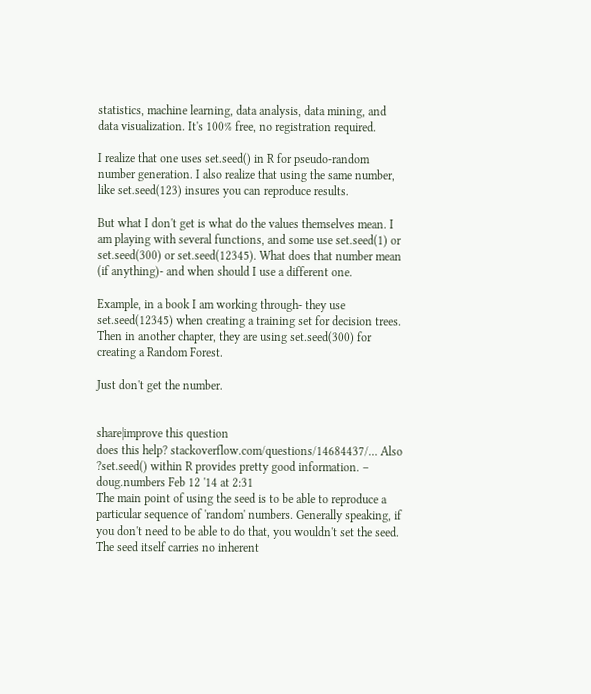statistics, machine learning, data analysis, data mining, and data visualization. It's 100% free, no registration required.

I realize that one uses set.seed() in R for pseudo-random number generation. I also realize that using the same number, like set.seed(123) insures you can reproduce results.

But what I don't get is what do the values themselves mean. I am playing with several functions, and some use set.seed(1) or set.seed(300) or set.seed(12345). What does that number mean (if anything)- and when should I use a different one.

Example, in a book I am working through- they use set.seed(12345) when creating a training set for decision trees. Then in another chapter, they are using set.seed(300) for creating a Random Forest.

Just don't get the number.


share|improve this question
does this help? stackoverflow.com/questions/14684437/… Also ?set.seed() within R provides pretty good information. –  doug.numbers Feb 12 '14 at 2:31
The main point of using the seed is to be able to reproduce a particular sequence of 'random' numbers. Generally speaking, if you don't need to be able to do that, you wouldn't set the seed. The seed itself carries no inherent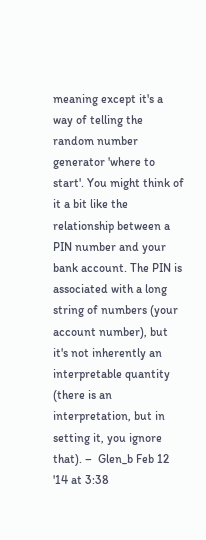meaning except it's a way of telling the random number generator 'where to start'. You might think of it a bit like the relationship between a PIN number and your bank account. The PIN is associated with a long string of numbers (your account number), but it's not inherently an interpretable quantity (there is an interpretation, but in setting it, you ignore that). –  Glen_b Feb 12 '14 at 3:38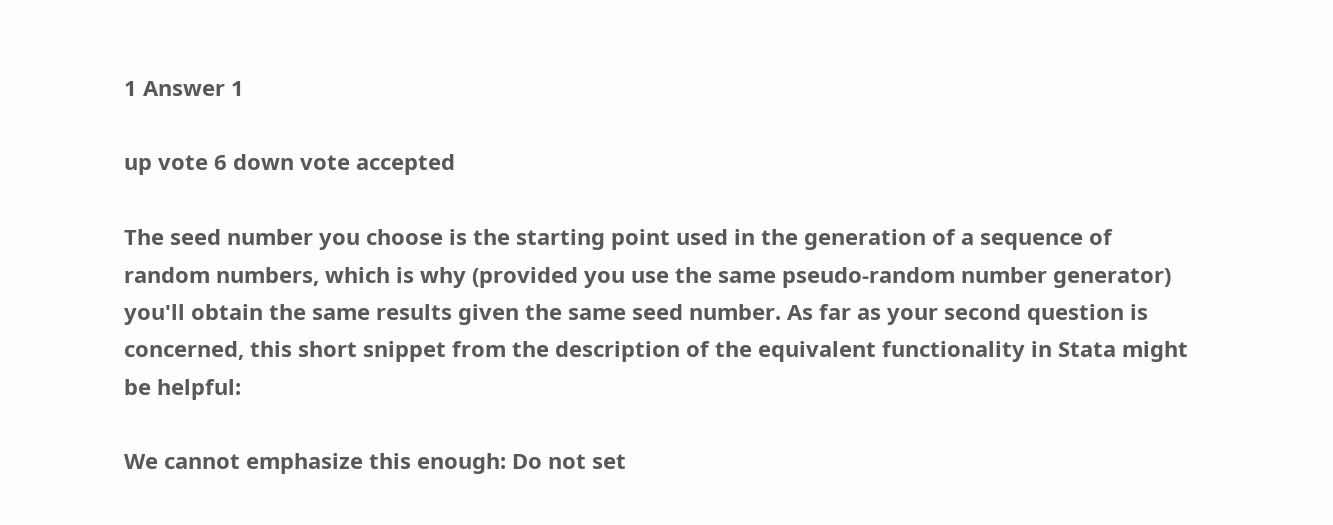1 Answer 1

up vote 6 down vote accepted

The seed number you choose is the starting point used in the generation of a sequence of random numbers, which is why (provided you use the same pseudo-random number generator) you'll obtain the same results given the same seed number. As far as your second question is concerned, this short snippet from the description of the equivalent functionality in Stata might be helpful:

We cannot emphasize this enough: Do not set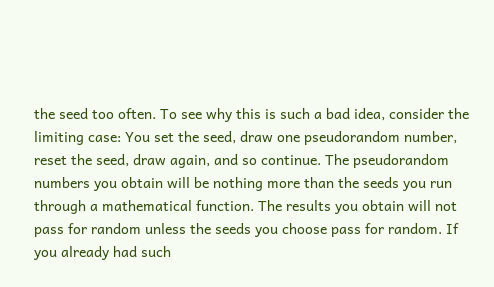the seed too often. To see why this is such a bad idea, consider the limiting case: You set the seed, draw one pseudorandom number, reset the seed, draw again, and so continue. The pseudorandom numbers you obtain will be nothing more than the seeds you run through a mathematical function. The results you obtain will not pass for random unless the seeds you choose pass for random. If you already had such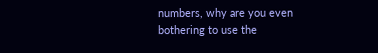numbers, why are you even bothering to use the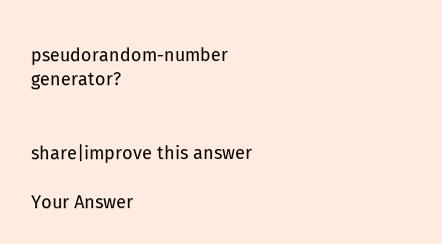pseudorandom-number generator?


share|improve this answer

Your Answer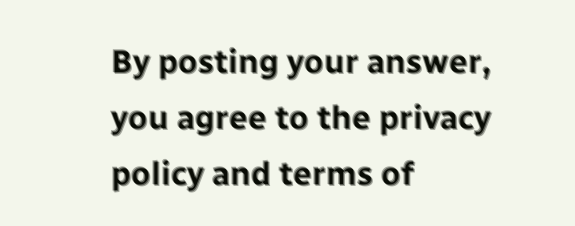By posting your answer, you agree to the privacy policy and terms of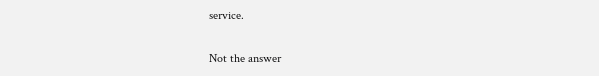service.

Not the answer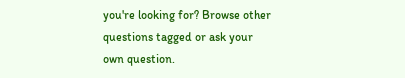you're looking for? Browse other questions tagged or ask your own question.